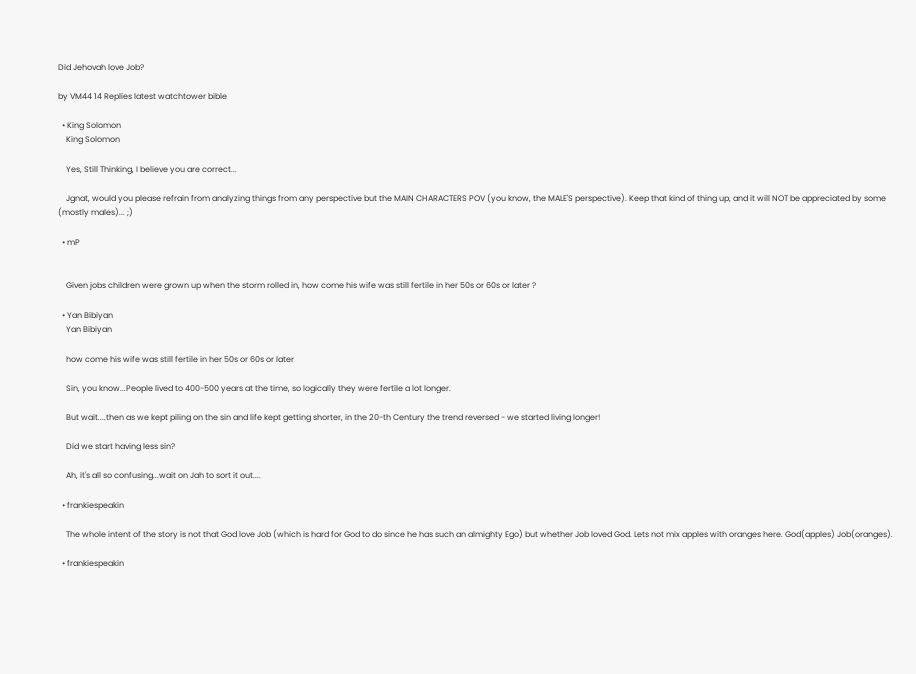Did Jehovah love Job?

by VM44 14 Replies latest watchtower bible

  • King Solomon
    King Solomon

    Yes, Still Thinking, I believe you are correct...

    Jgnat, would you please refrain from analyzing things from any perspective but the MAIN CHARACTERS POV (you know, the MALE'S perspective). Keep that kind of thing up, and it will NOT be appreciated by some (mostly males)... ;)

  • mP


    Given jobs children were grown up when the storm rolled in, how come his wife was still fertile in her 50s or 60s or later ?

  • Yan Bibiyan
    Yan Bibiyan

    how come his wife was still fertile in her 50s or 60s or later

    Sin, you know...People lived to 400-500 years at the time, so logically they were fertile a lot longer.

    But wait....then as we kept piling on the sin and life kept getting shorter, in the 20-th Century the trend reversed - we started living longer!

    Did we start having less sin?

    Ah, it's all so confusing...wait on Jah to sort it out....

  • frankiespeakin

    The whole intent of the story is not that God love Job (which is hard for God to do since he has such an almighty Ego) but whether Job loved God. Lets not mix apples with oranges here. God(apples) Job(oranges).

  • frankiespeakin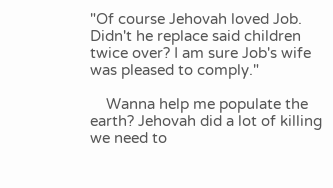"Of course Jehovah loved Job. Didn't he replace said children twice over? I am sure Job's wife was pleased to comply."

    Wanna help me populate the earth? Jehovah did a lot of killing we need to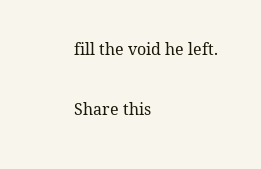fill the void he left.

Share this